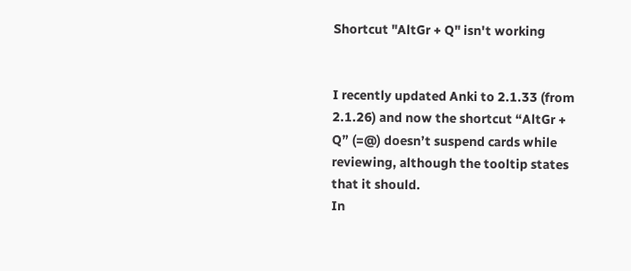Shortcut "AltGr + Q" isn't working


I recently updated Anki to 2.1.33 (from 2.1.26) and now the shortcut “AltGr + Q” (=@) doesn’t suspend cards while reviewing, although the tooltip states that it should.
In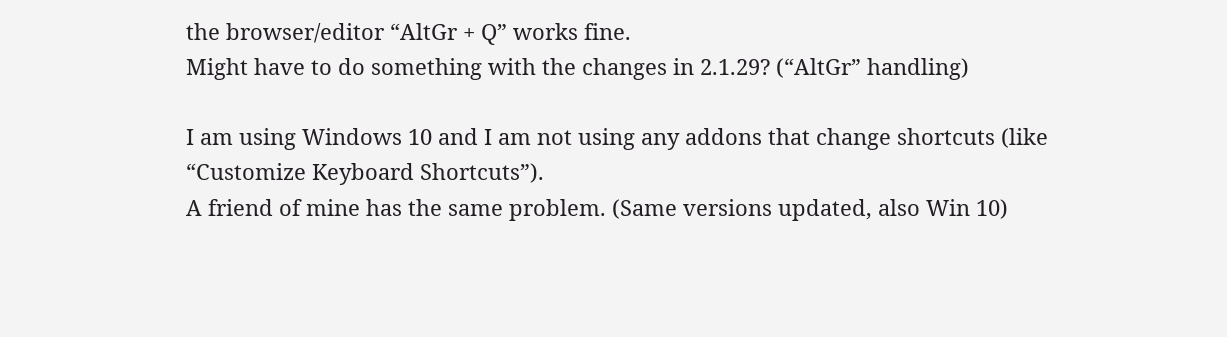the browser/editor “AltGr + Q” works fine.
Might have to do something with the changes in 2.1.29? (“AltGr” handling)

I am using Windows 10 and I am not using any addons that change shortcuts (like “Customize Keyboard Shortcuts”).
A friend of mine has the same problem. (Same versions updated, also Win 10)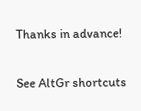Thanks in advance!

See AltGr shortcuts